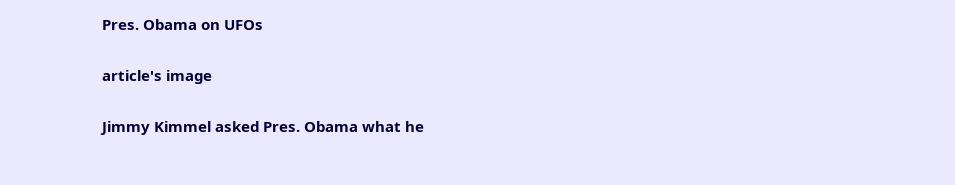Pres. Obama on UFOs

article's image

Jimmy Kimmel asked Pres. Obama what he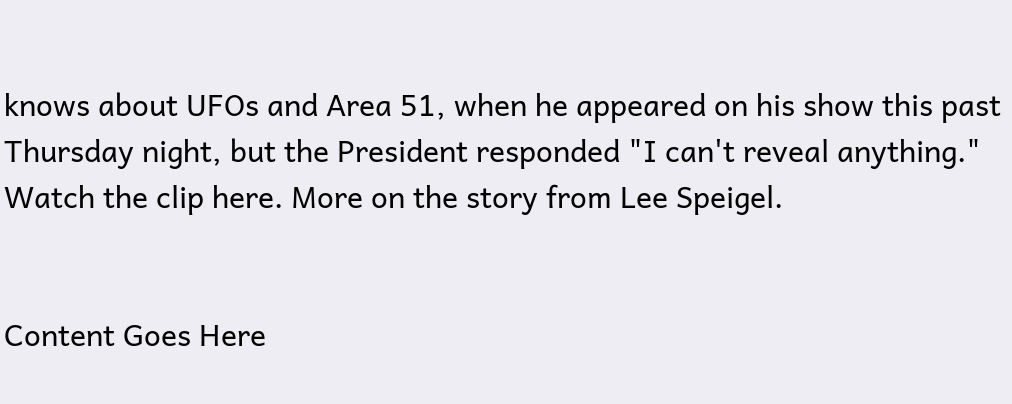knows about UFOs and Area 51, when he appeared on his show this past Thursday night, but the President responded "I can't reveal anything." Watch the clip here. More on the story from Lee Speigel.


Content Goes Here